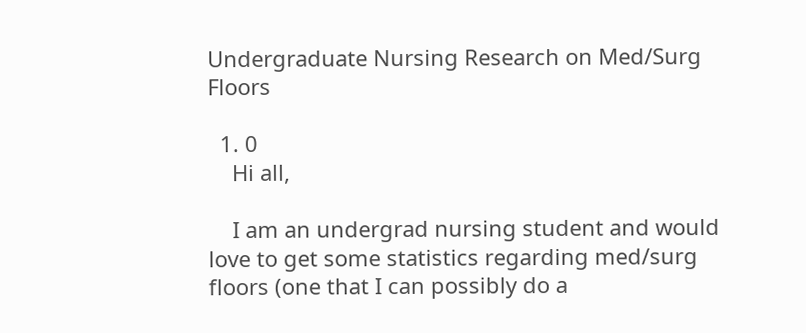Undergraduate Nursing Research on Med/Surg Floors

  1. 0
    Hi all,

    I am an undergrad nursing student and would love to get some statistics regarding med/surg floors (one that I can possibly do a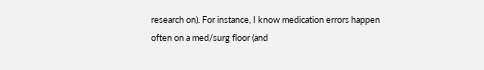research on). For instance, I know medication errors happen often on a med/surg floor (and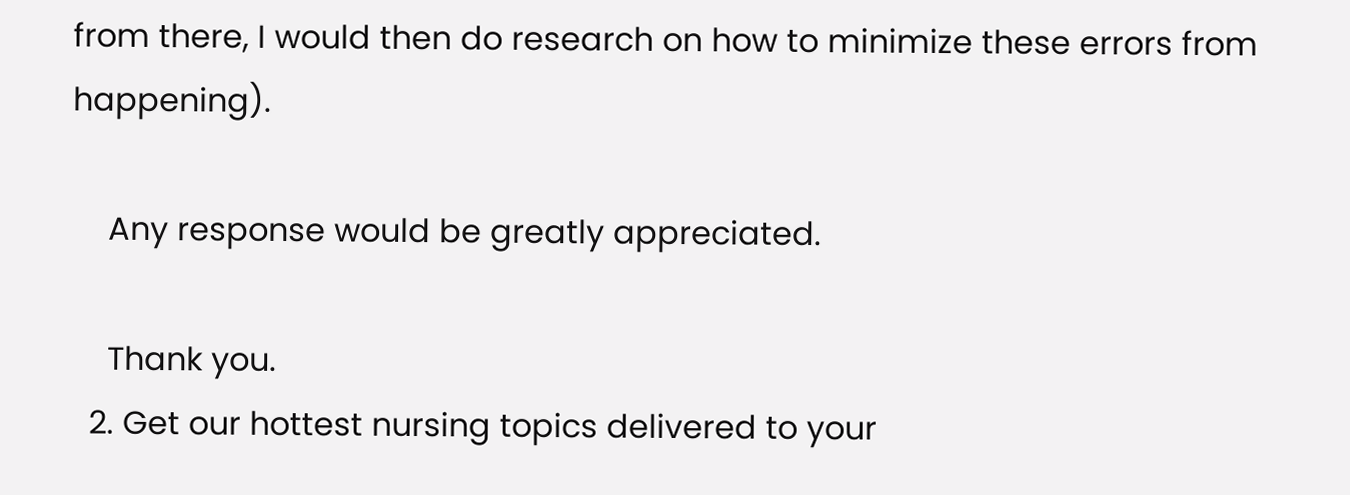from there, I would then do research on how to minimize these errors from happening).

    Any response would be greatly appreciated.

    Thank you.
  2. Get our hottest nursing topics delivered to your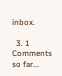inbox.

  3. 1 Comments so far...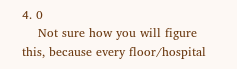4. 0
    Not sure how you will figure this, because every floor/hospital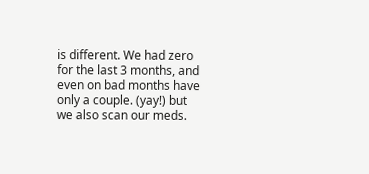is different. We had zero for the last 3 months, and even on bad months have only a couple. (yay!) but we also scan our meds.